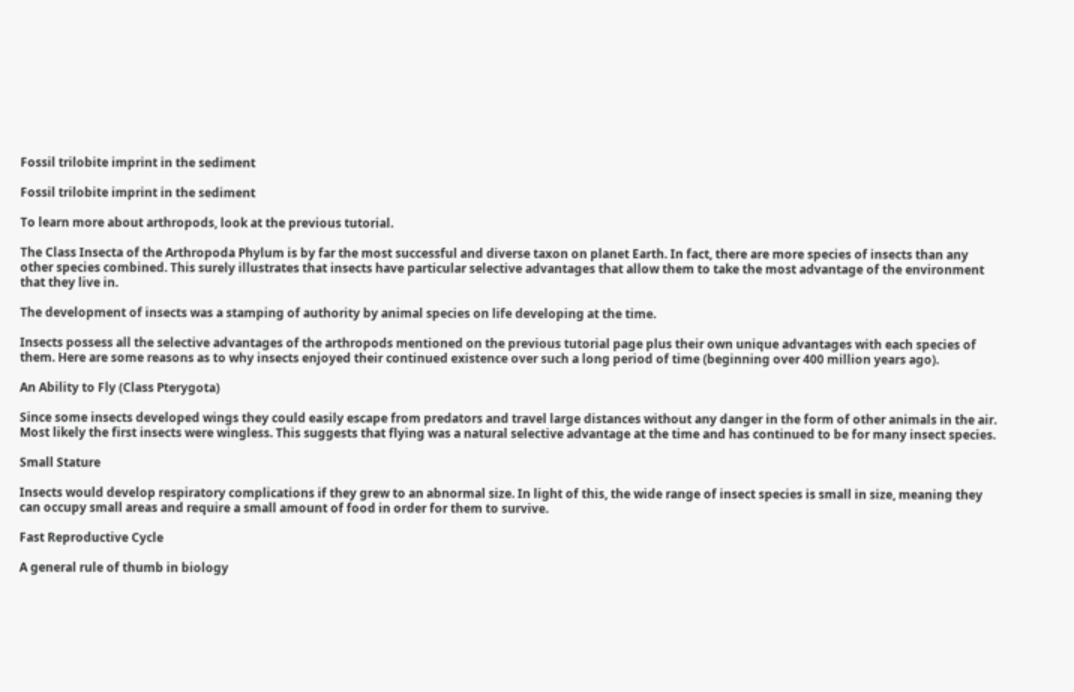Fossil trilobite imprint in the sediment

Fossil trilobite imprint in the sediment

To learn more about arthropods, look at the previous tutorial.

The Class Insecta of the Arthropoda Phylum is by far the most successful and diverse taxon on planet Earth. In fact, there are more species of insects than any other species combined. This surely illustrates that insects have particular selective advantages that allow them to take the most advantage of the environment that they live in.

The development of insects was a stamping of authority by animal species on life developing at the time.

Insects possess all the selective advantages of the arthropods mentioned on the previous tutorial page plus their own unique advantages with each species of them. Here are some reasons as to why insects enjoyed their continued existence over such a long period of time (beginning over 400 million years ago).

An Ability to Fly (Class Pterygota)

Since some insects developed wings they could easily escape from predators and travel large distances without any danger in the form of other animals in the air. Most likely the first insects were wingless. This suggests that flying was a natural selective advantage at the time and has continued to be for many insect species.

Small Stature

Insects would develop respiratory complications if they grew to an abnormal size. In light of this, the wide range of insect species is small in size, meaning they can occupy small areas and require a small amount of food in order for them to survive.

Fast Reproductive Cycle

A general rule of thumb in biology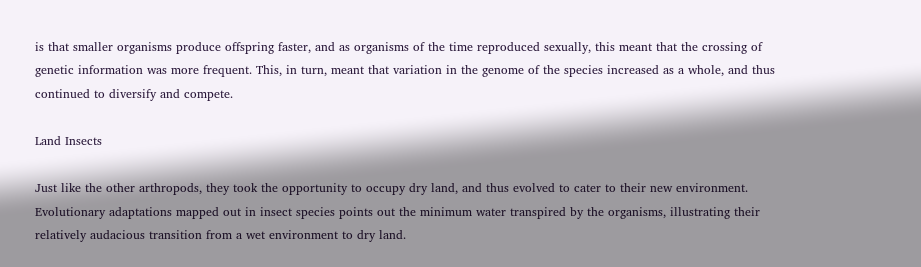is that smaller organisms produce offspring faster, and as organisms of the time reproduced sexually, this meant that the crossing of genetic information was more frequent. This, in turn, meant that variation in the genome of the species increased as a whole, and thus continued to diversify and compete.

Land Insects

Just like the other arthropods, they took the opportunity to occupy dry land, and thus evolved to cater to their new environment. Evolutionary adaptations mapped out in insect species points out the minimum water transpired by the organisms, illustrating their relatively audacious transition from a wet environment to dry land.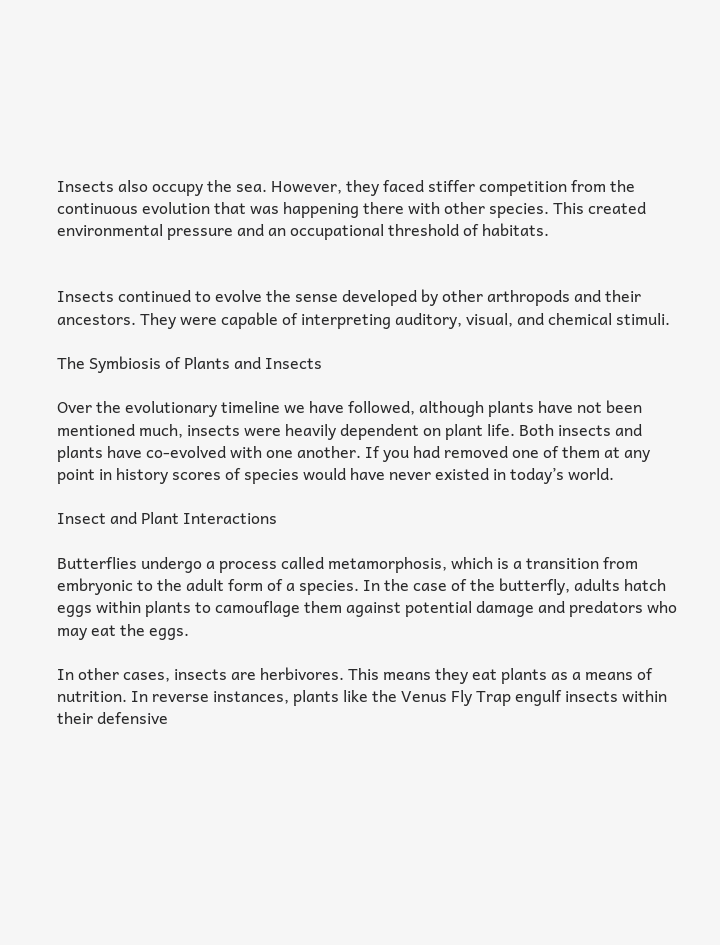Insects also occupy the sea. However, they faced stiffer competition from the continuous evolution that was happening there with other species. This created environmental pressure and an occupational threshold of habitats.


Insects continued to evolve the sense developed by other arthropods and their ancestors. They were capable of interpreting auditory, visual, and chemical stimuli.

The Symbiosis of Plants and Insects

Over the evolutionary timeline we have followed, although plants have not been mentioned much, insects were heavily dependent on plant life. Both insects and plants have co-evolved with one another. If you had removed one of them at any point in history scores of species would have never existed in today’s world.

Insect and Plant Interactions

Butterflies undergo a process called metamorphosis, which is a transition from embryonic to the adult form of a species. In the case of the butterfly, adults hatch eggs within plants to camouflage them against potential damage and predators who may eat the eggs.

In other cases, insects are herbivores. This means they eat plants as a means of nutrition. In reverse instances, plants like the Venus Fly Trap engulf insects within their defensive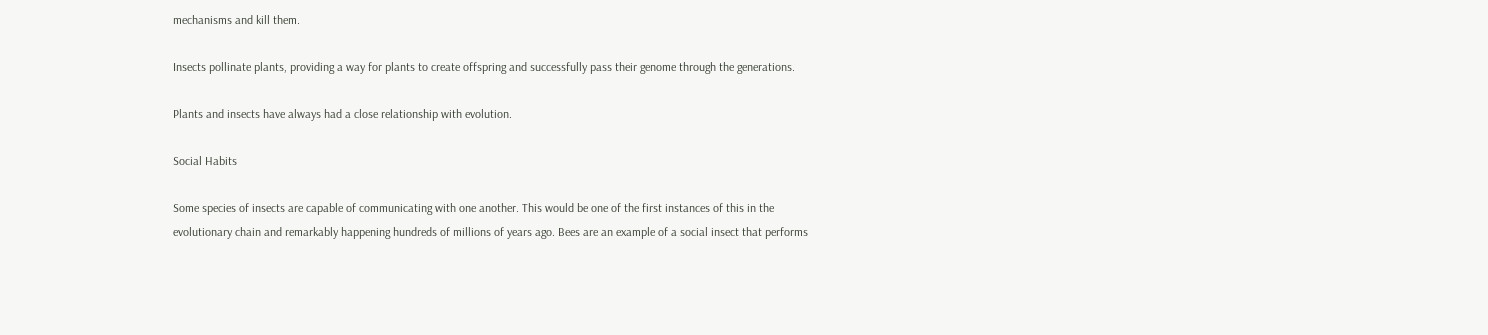mechanisms and kill them.

Insects pollinate plants, providing a way for plants to create offspring and successfully pass their genome through the generations.

Plants and insects have always had a close relationship with evolution.

Social Habits

Some species of insects are capable of communicating with one another. This would be one of the first instances of this in the evolutionary chain and remarkably happening hundreds of millions of years ago. Bees are an example of a social insect that performs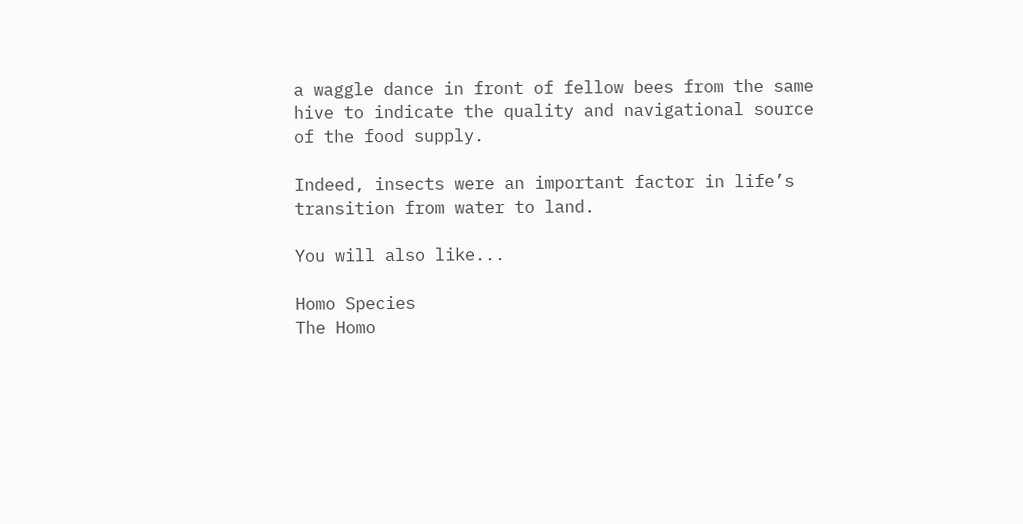a waggle dance in front of fellow bees from the same hive to indicate the quality and navigational source of the food supply.

Indeed, insects were an important factor in life’s transition from water to land.

You will also like...

Homo Species
The Homo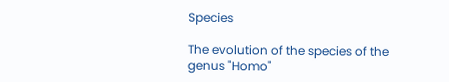Species

The evolution of the species of the genus "Homo"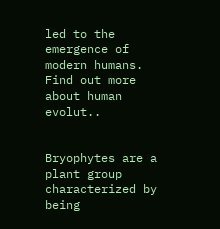led to the emergence of modern humans. Find out more about human evolut..


Bryophytes are a plant group characterized by being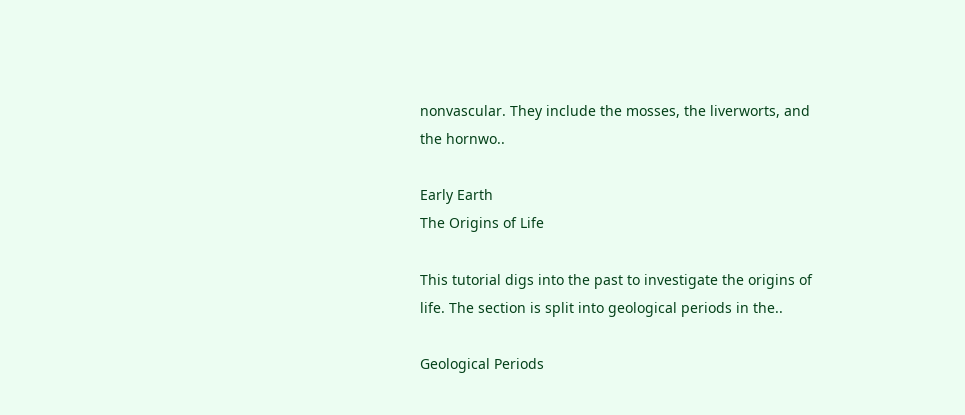nonvascular. They include the mosses, the liverworts, and the hornwo..

Early Earth
The Origins of Life

This tutorial digs into the past to investigate the origins of life. The section is split into geological periods in the..

Geological Periods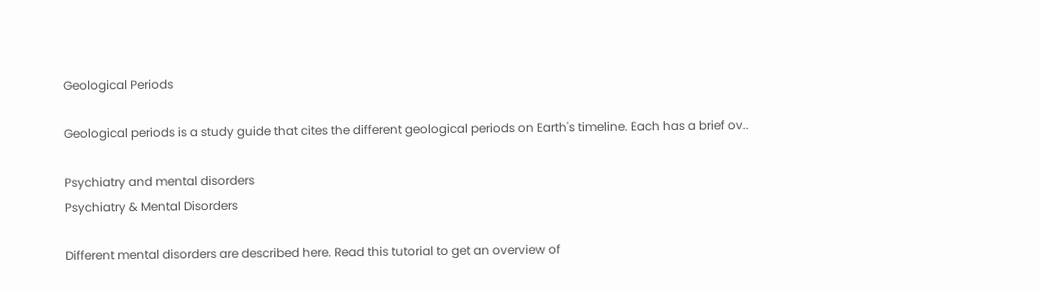Geological Periods

Geological periods is a study guide that cites the different geological periods on Earth's timeline. Each has a brief ov..

Psychiatry and mental disorders
Psychiatry & Mental Disorders

Different mental disorders are described here. Read this tutorial to get an overview of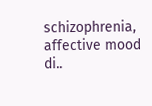schizophrenia, affective mood di..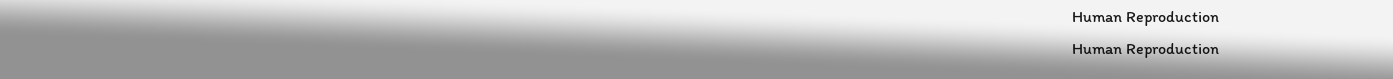Human Reproduction
Human Reproduction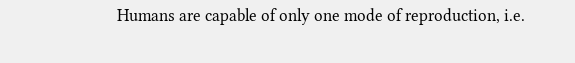Humans are capable of only one mode of reproduction, i.e.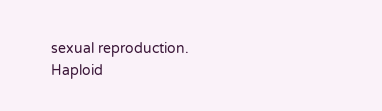sexual reproduction. Haploid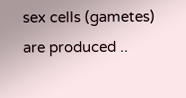sex cells (gametes) are produced ..